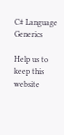C# Language Generics

Help us to keep this website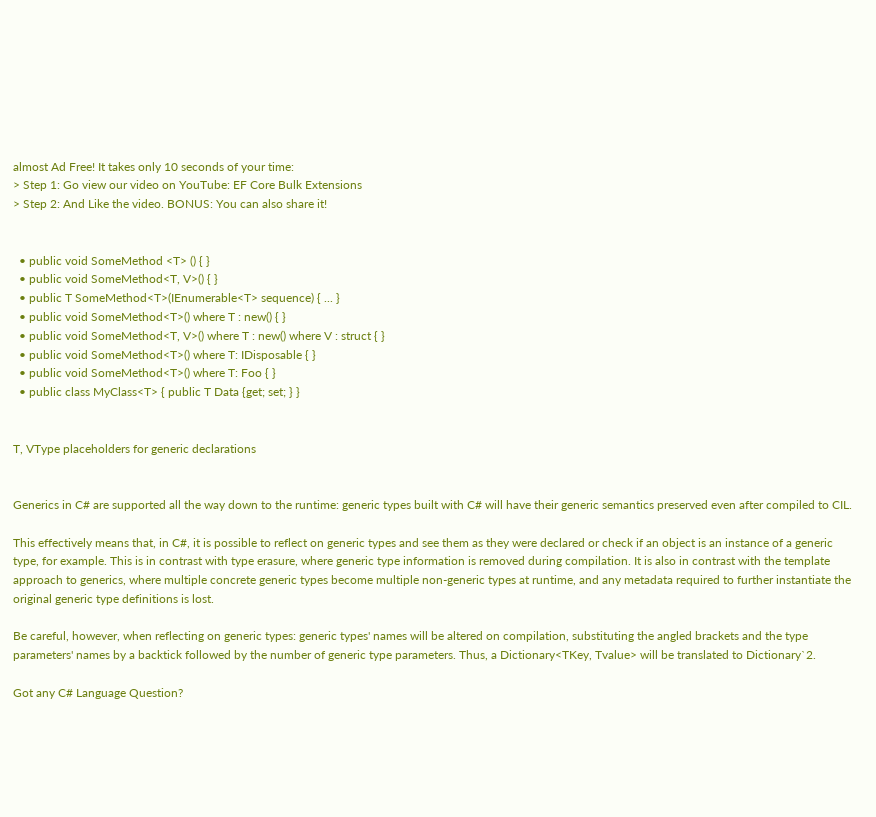almost Ad Free! It takes only 10 seconds of your time:
> Step 1: Go view our video on YouTube: EF Core Bulk Extensions
> Step 2: And Like the video. BONUS: You can also share it!


  • public void SomeMethod <T> () { }
  • public void SomeMethod<T, V>() { }
  • public T SomeMethod<T>(IEnumerable<T> sequence) { ... }
  • public void SomeMethod<T>() where T : new() { }
  • public void SomeMethod<T, V>() where T : new() where V : struct { }
  • public void SomeMethod<T>() where T: IDisposable { }
  • public void SomeMethod<T>() where T: Foo { }
  • public class MyClass<T> { public T Data {get; set; } }


T, VType placeholders for generic declarations


Generics in C# are supported all the way down to the runtime: generic types built with C# will have their generic semantics preserved even after compiled to CIL.

This effectively means that, in C#, it is possible to reflect on generic types and see them as they were declared or check if an object is an instance of a generic type, for example. This is in contrast with type erasure, where generic type information is removed during compilation. It is also in contrast with the template approach to generics, where multiple concrete generic types become multiple non-generic types at runtime, and any metadata required to further instantiate the original generic type definitions is lost.

Be careful, however, when reflecting on generic types: generic types' names will be altered on compilation, substituting the angled brackets and the type parameters' names by a backtick followed by the number of generic type parameters. Thus, a Dictionary<TKey, Tvalue> will be translated to Dictionary`2.

Got any C# Language Question?